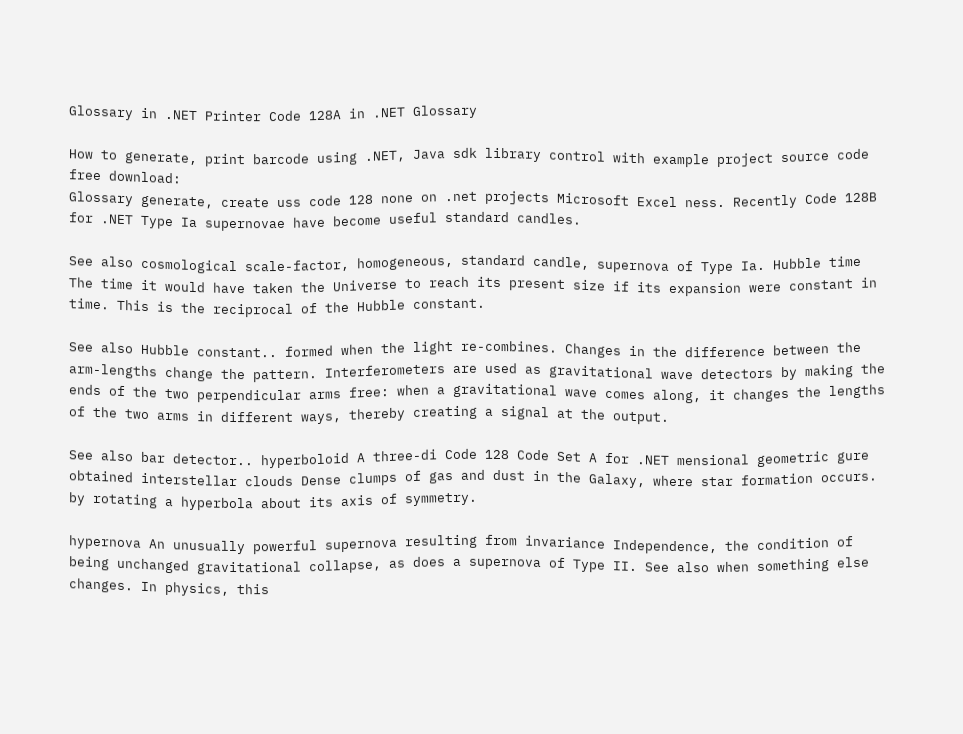Glossary in .NET Printer Code 128A in .NET Glossary

How to generate, print barcode using .NET, Java sdk library control with example project source code free download:
Glossary generate, create uss code 128 none on .net projects Microsoft Excel ness. Recently Code 128B for .NET Type Ia supernovae have become useful standard candles.

See also cosmological scale-factor, homogeneous, standard candle, supernova of Type Ia. Hubble time The time it would have taken the Universe to reach its present size if its expansion were constant in time. This is the reciprocal of the Hubble constant.

See also Hubble constant.. formed when the light re-combines. Changes in the difference between the arm-lengths change the pattern. Interferometers are used as gravitational wave detectors by making the ends of the two perpendicular arms free: when a gravitational wave comes along, it changes the lengths of the two arms in different ways, thereby creating a signal at the output.

See also bar detector.. hyperboloid A three-di Code 128 Code Set A for .NET mensional geometric gure obtained interstellar clouds Dense clumps of gas and dust in the Galaxy, where star formation occurs. by rotating a hyperbola about its axis of symmetry.

hypernova An unusually powerful supernova resulting from invariance Independence, the condition of being unchanged gravitational collapse, as does a supernova of Type II. See also when something else changes. In physics, this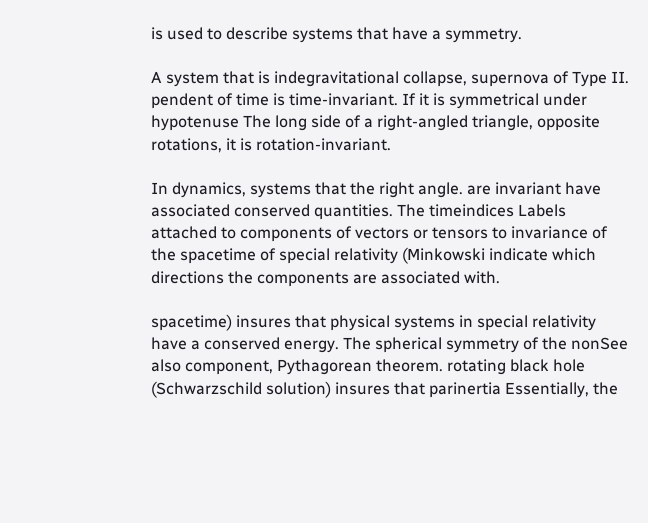is used to describe systems that have a symmetry.

A system that is indegravitational collapse, supernova of Type II. pendent of time is time-invariant. If it is symmetrical under hypotenuse The long side of a right-angled triangle, opposite rotations, it is rotation-invariant.

In dynamics, systems that the right angle. are invariant have associated conserved quantities. The timeindices Labels attached to components of vectors or tensors to invariance of the spacetime of special relativity (Minkowski indicate which directions the components are associated with.

spacetime) insures that physical systems in special relativity have a conserved energy. The spherical symmetry of the nonSee also component, Pythagorean theorem. rotating black hole (Schwarzschild solution) insures that parinertia Essentially, the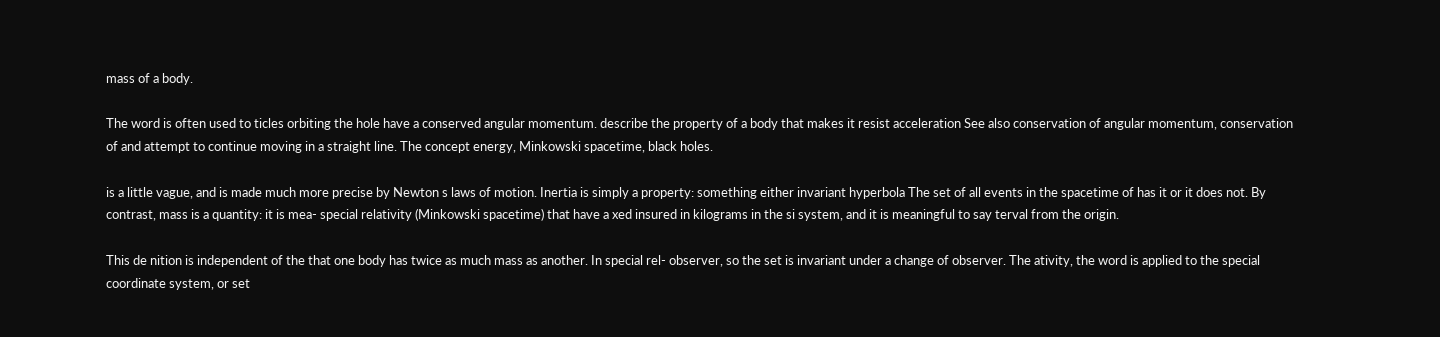mass of a body.

The word is often used to ticles orbiting the hole have a conserved angular momentum. describe the property of a body that makes it resist acceleration See also conservation of angular momentum, conservation of and attempt to continue moving in a straight line. The concept energy, Minkowski spacetime, black holes.

is a little vague, and is made much more precise by Newton s laws of motion. Inertia is simply a property: something either invariant hyperbola The set of all events in the spacetime of has it or it does not. By contrast, mass is a quantity: it is mea- special relativity (Minkowski spacetime) that have a xed insured in kilograms in the si system, and it is meaningful to say terval from the origin.

This de nition is independent of the that one body has twice as much mass as another. In special rel- observer, so the set is invariant under a change of observer. The ativity, the word is applied to the special coordinate system, or set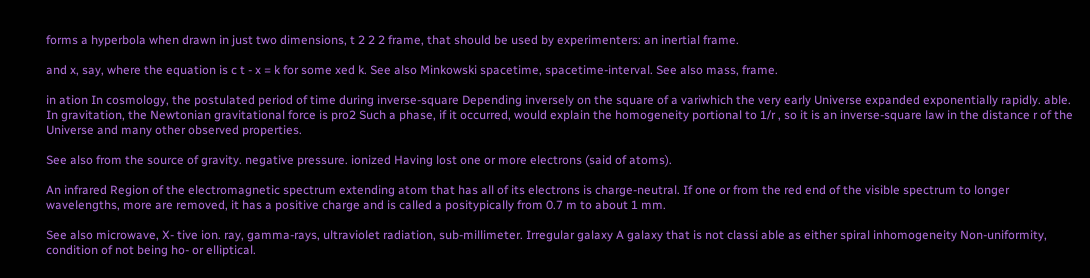forms a hyperbola when drawn in just two dimensions, t 2 2 2 frame, that should be used by experimenters: an inertial frame.

and x, say, where the equation is c t - x = k for some xed k. See also Minkowski spacetime, spacetime-interval. See also mass, frame.

in ation In cosmology, the postulated period of time during inverse-square Depending inversely on the square of a variwhich the very early Universe expanded exponentially rapidly. able. In gravitation, the Newtonian gravitational force is pro2 Such a phase, if it occurred, would explain the homogeneity portional to 1/r , so it is an inverse-square law in the distance r of the Universe and many other observed properties.

See also from the source of gravity. negative pressure. ionized Having lost one or more electrons (said of atoms).

An infrared Region of the electromagnetic spectrum extending atom that has all of its electrons is charge-neutral. If one or from the red end of the visible spectrum to longer wavelengths, more are removed, it has a positive charge and is called a positypically from 0.7 m to about 1 mm.

See also microwave, X- tive ion. ray, gamma-rays, ultraviolet radiation, sub-millimeter. Irregular galaxy A galaxy that is not classi able as either spiral inhomogeneity Non-uniformity, condition of not being ho- or elliptical.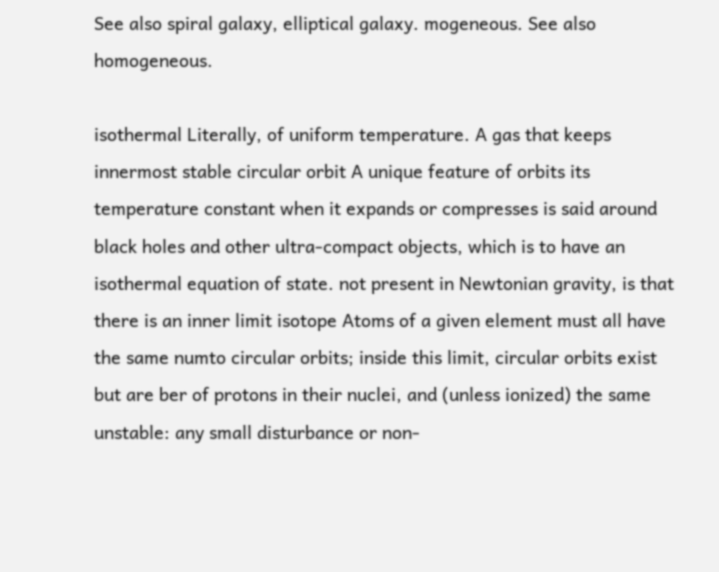See also spiral galaxy, elliptical galaxy. mogeneous. See also homogeneous.

isothermal Literally, of uniform temperature. A gas that keeps innermost stable circular orbit A unique feature of orbits its temperature constant when it expands or compresses is said around black holes and other ultra-compact objects, which is to have an isothermal equation of state. not present in Newtonian gravity, is that there is an inner limit isotope Atoms of a given element must all have the same numto circular orbits; inside this limit, circular orbits exist but are ber of protons in their nuclei, and (unless ionized) the same unstable: any small disturbance or non-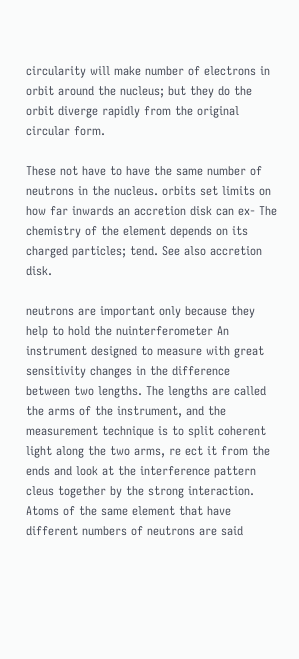circularity will make number of electrons in orbit around the nucleus; but they do the orbit diverge rapidly from the original circular form.

These not have to have the same number of neutrons in the nucleus. orbits set limits on how far inwards an accretion disk can ex- The chemistry of the element depends on its charged particles; tend. See also accretion disk.

neutrons are important only because they help to hold the nuinterferometer An instrument designed to measure with great sensitivity changes in the difference between two lengths. The lengths are called the arms of the instrument, and the measurement technique is to split coherent light along the two arms, re ect it from the ends and look at the interference pattern cleus together by the strong interaction. Atoms of the same element that have different numbers of neutrons are said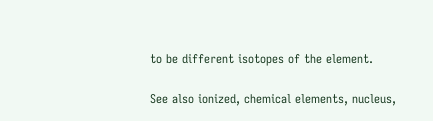to be different isotopes of the element.

See also ionized, chemical elements, nucleus,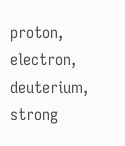proton, electron, deuterium, strong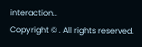interaction..
Copyright © . All rights reserved.